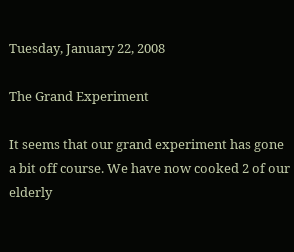Tuesday, January 22, 2008

The Grand Experiment

It seems that our grand experiment has gone a bit off course. We have now cooked 2 of our elderly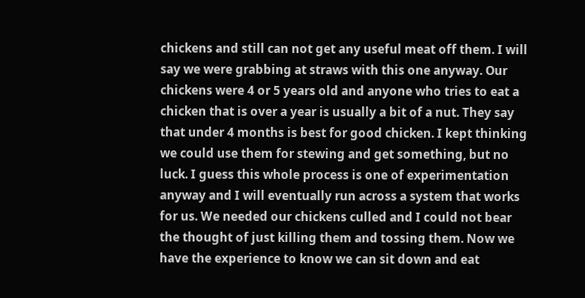chickens and still can not get any useful meat off them. I will say we were grabbing at straws with this one anyway. Our chickens were 4 or 5 years old and anyone who tries to eat a chicken that is over a year is usually a bit of a nut. They say that under 4 months is best for good chicken. I kept thinking we could use them for stewing and get something, but no luck. I guess this whole process is one of experimentation anyway and I will eventually run across a system that works for us. We needed our chickens culled and I could not bear the thought of just killing them and tossing them. Now we have the experience to know we can sit down and eat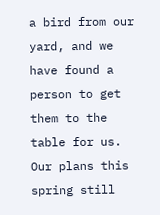a bird from our yard, and we have found a person to get them to the table for us. Our plans this spring still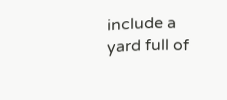include a yard full of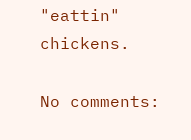"eattin" chickens.

No comments: